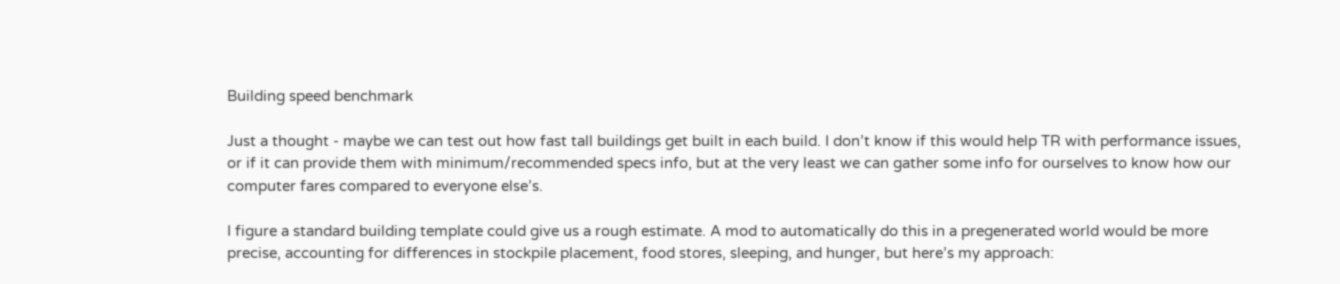Building speed benchmark

Just a thought - maybe we can test out how fast tall buildings get built in each build. I don’t know if this would help TR with performance issues, or if it can provide them with minimum/recommended specs info, but at the very least we can gather some info for ourselves to know how our computer fares compared to everyone else’s.

I figure a standard building template could give us a rough estimate. A mod to automatically do this in a pregenerated world would be more precise, accounting for differences in stockpile placement, food stores, sleeping, and hunger, but here’s my approach: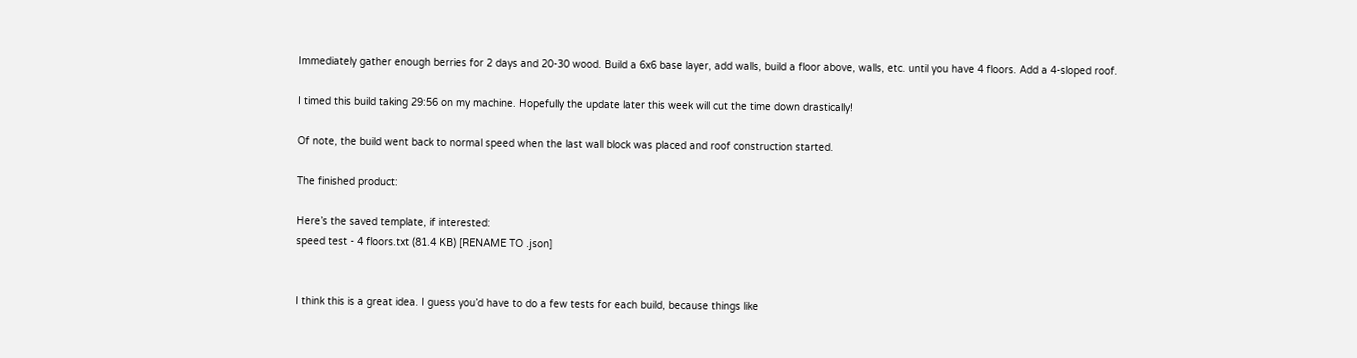Immediately gather enough berries for 2 days and 20-30 wood. Build a 6x6 base layer, add walls, build a floor above, walls, etc. until you have 4 floors. Add a 4-sloped roof.

I timed this build taking 29:56 on my machine. Hopefully the update later this week will cut the time down drastically!

Of note, the build went back to normal speed when the last wall block was placed and roof construction started.

The finished product:

Here’s the saved template, if interested:
speed test - 4 floors.txt (81.4 KB) [RENAME TO .json]


I think this is a great idea. I guess you’d have to do a few tests for each build, because things like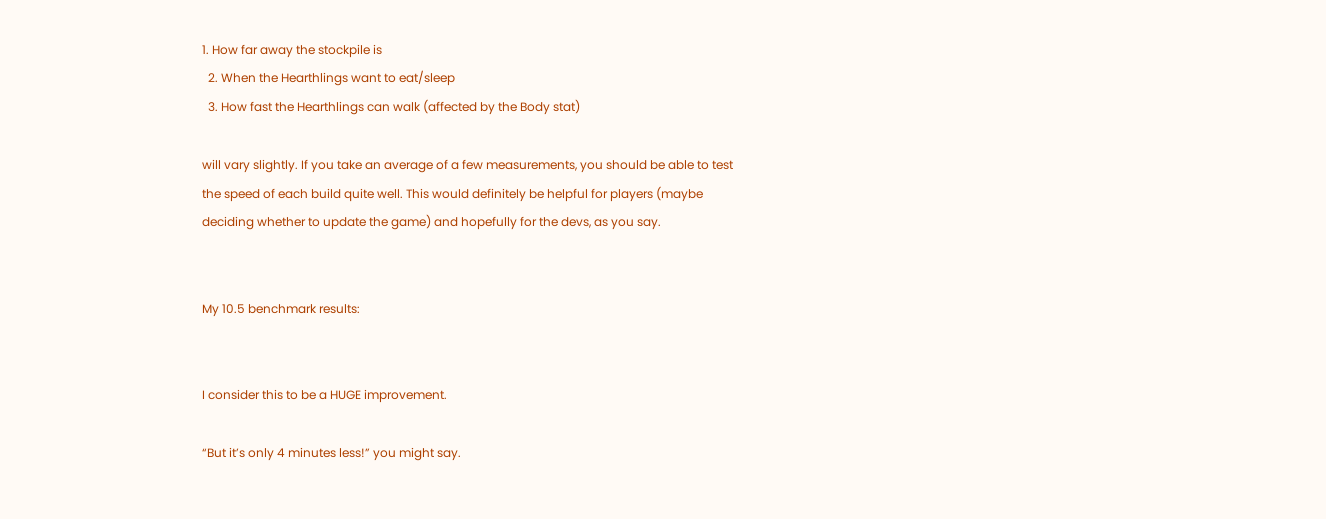1. How far away the stockpile is
  2. When the Hearthlings want to eat/sleep
  3. How fast the Hearthlings can walk (affected by the Body stat)

will vary slightly. If you take an average of a few measurements, you should be able to test the speed of each build quite well. This would definitely be helpful for players (maybe deciding whether to update the game) and hopefully for the devs, as you say.


My 10.5 benchmark results:


I consider this to be a HUGE improvement.

“But it’s only 4 minutes less!” you might say.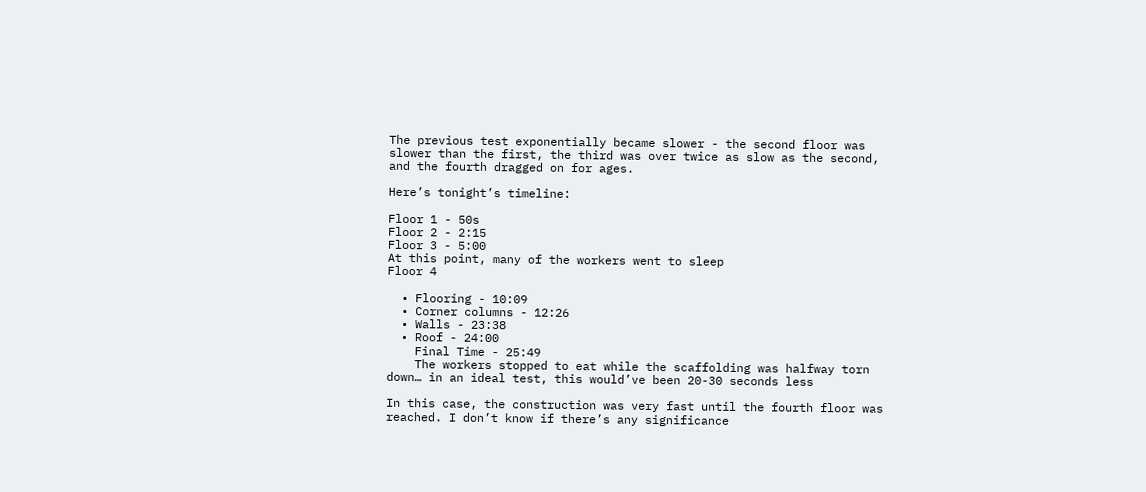The previous test exponentially became slower - the second floor was slower than the first, the third was over twice as slow as the second, and the fourth dragged on for ages.

Here’s tonight’s timeline:

Floor 1 - 50s
Floor 2 - 2:15
Floor 3 - 5:00
At this point, many of the workers went to sleep
Floor 4

  • Flooring - 10:09
  • Corner columns - 12:26
  • Walls - 23:38
  • Roof - 24:00
    Final Time - 25:49
    The workers stopped to eat while the scaffolding was halfway torn down… in an ideal test, this would’ve been 20-30 seconds less

In this case, the construction was very fast until the fourth floor was reached. I don’t know if there’s any significance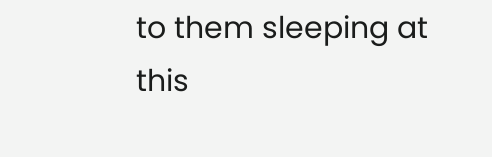to them sleeping at this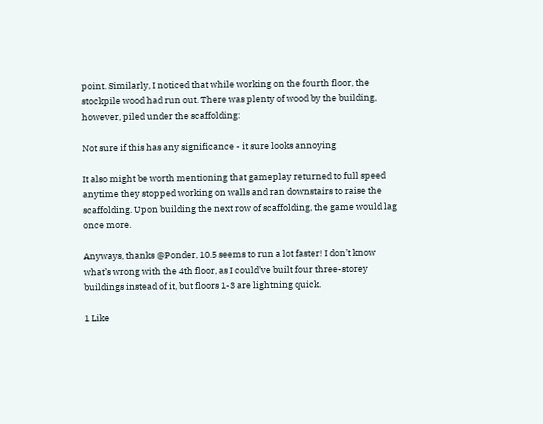point. Similarly, I noticed that while working on the fourth floor, the stockpile wood had run out. There was plenty of wood by the building, however, piled under the scaffolding:

Not sure if this has any significance - it sure looks annoying

It also might be worth mentioning that gameplay returned to full speed anytime they stopped working on walls and ran downstairs to raise the scaffolding. Upon building the next row of scaffolding, the game would lag once more.

Anyways, thanks @Ponder, 10.5 seems to run a lot faster! I don’t know what’s wrong with the 4th floor, as I could’ve built four three-storey buildings instead of it, but floors 1-3 are lightning quick.

1 Like